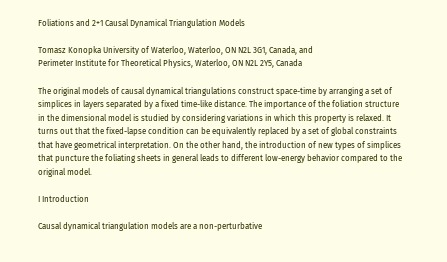Foliations and 2+1 Causal Dynamical Triangulation Models

Tomasz Konopka University of Waterloo, Waterloo, ON N2L 3G1, Canada, and
Perimeter Institute for Theoretical Physics, Waterloo, ON N2L 2Y5, Canada

The original models of causal dynamical triangulations construct space-time by arranging a set of simplices in layers separated by a fixed time-like distance. The importance of the foliation structure in the dimensional model is studied by considering variations in which this property is relaxed. It turns out that the fixed-lapse condition can be equivalently replaced by a set of global constraints that have geometrical interpretation. On the other hand, the introduction of new types of simplices that puncture the foliating sheets in general leads to different low-energy behavior compared to the original model.

I Introduction

Causal dynamical triangulation models are a non-perturbative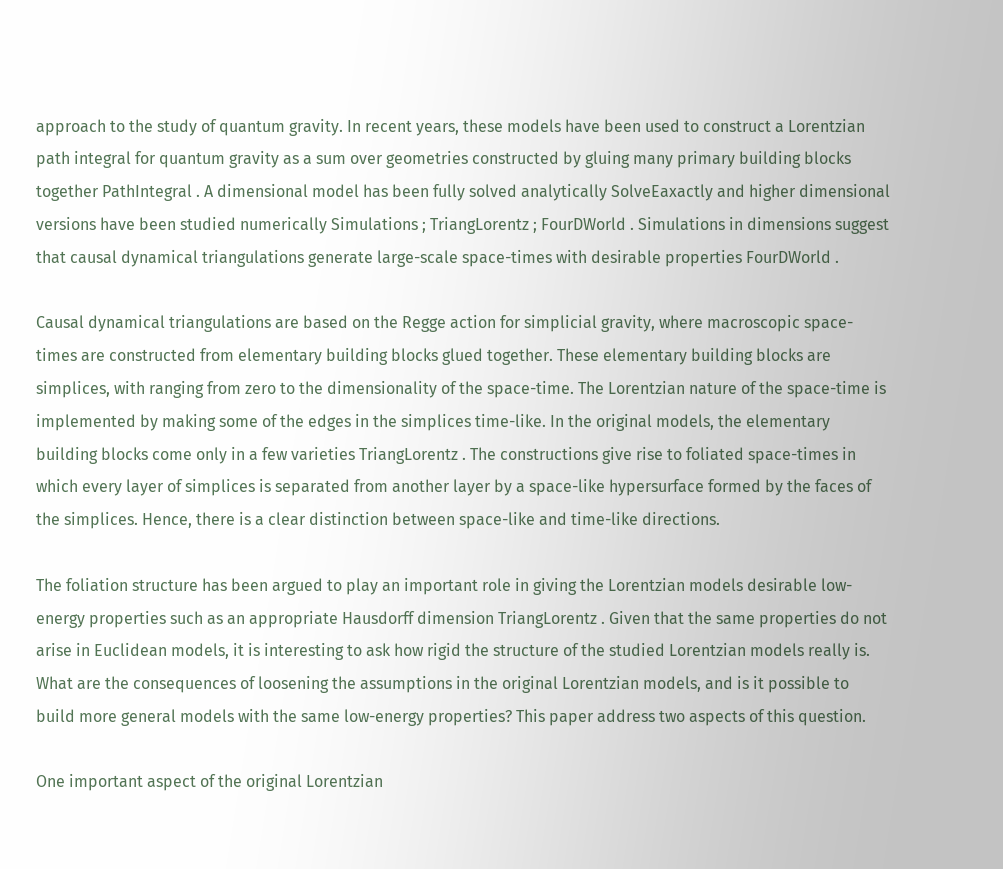approach to the study of quantum gravity. In recent years, these models have been used to construct a Lorentzian path integral for quantum gravity as a sum over geometries constructed by gluing many primary building blocks together PathIntegral . A dimensional model has been fully solved analytically SolveEaxactly and higher dimensional versions have been studied numerically Simulations ; TriangLorentz ; FourDWorld . Simulations in dimensions suggest that causal dynamical triangulations generate large-scale space-times with desirable properties FourDWorld .

Causal dynamical triangulations are based on the Regge action for simplicial gravity, where macroscopic space-times are constructed from elementary building blocks glued together. These elementary building blocks are simplices, with ranging from zero to the dimensionality of the space-time. The Lorentzian nature of the space-time is implemented by making some of the edges in the simplices time-like. In the original models, the elementary building blocks come only in a few varieties TriangLorentz . The constructions give rise to foliated space-times in which every layer of simplices is separated from another layer by a space-like hypersurface formed by the faces of the simplices. Hence, there is a clear distinction between space-like and time-like directions.

The foliation structure has been argued to play an important role in giving the Lorentzian models desirable low-energy properties such as an appropriate Hausdorff dimension TriangLorentz . Given that the same properties do not arise in Euclidean models, it is interesting to ask how rigid the structure of the studied Lorentzian models really is. What are the consequences of loosening the assumptions in the original Lorentzian models, and is it possible to build more general models with the same low-energy properties? This paper address two aspects of this question.

One important aspect of the original Lorentzian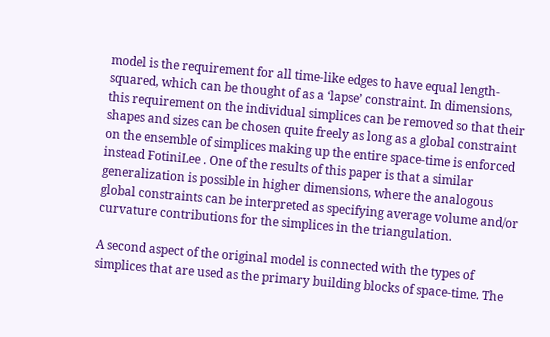model is the requirement for all time-like edges to have equal length-squared, which can be thought of as a ‘lapse’ constraint. In dimensions, this requirement on the individual simplices can be removed so that their shapes and sizes can be chosen quite freely as long as a global constraint on the ensemble of simplices making up the entire space-time is enforced instead FotiniLee . One of the results of this paper is that a similar generalization is possible in higher dimensions, where the analogous global constraints can be interpreted as specifying average volume and/or curvature contributions for the simplices in the triangulation.

A second aspect of the original model is connected with the types of simplices that are used as the primary building blocks of space-time. The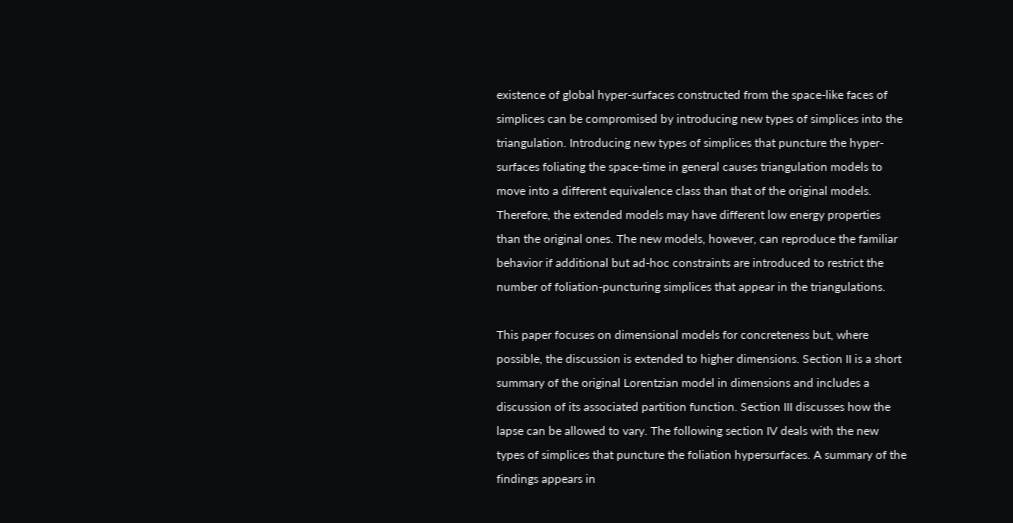existence of global hyper-surfaces constructed from the space-like faces of simplices can be compromised by introducing new types of simplices into the triangulation. Introducing new types of simplices that puncture the hyper-surfaces foliating the space-time in general causes triangulation models to move into a different equivalence class than that of the original models. Therefore, the extended models may have different low energy properties than the original ones. The new models, however, can reproduce the familiar behavior if additional but ad-hoc constraints are introduced to restrict the number of foliation-puncturing simplices that appear in the triangulations.

This paper focuses on dimensional models for concreteness but, where possible, the discussion is extended to higher dimensions. Section II is a short summary of the original Lorentzian model in dimensions and includes a discussion of its associated partition function. Section III discusses how the lapse can be allowed to vary. The following section IV deals with the new types of simplices that puncture the foliation hypersurfaces. A summary of the findings appears in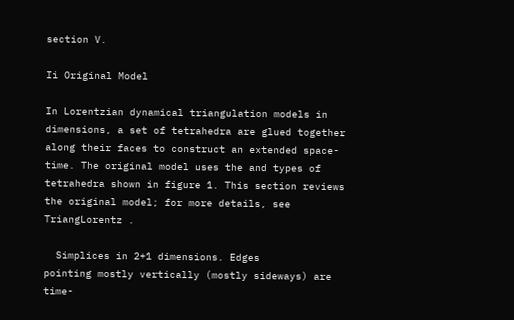section V.

Ii Original Model

In Lorentzian dynamical triangulation models in dimensions, a set of tetrahedra are glued together along their faces to construct an extended space-time. The original model uses the and types of tetrahedra shown in figure 1. This section reviews the original model; for more details, see TriangLorentz .

  Simplices in 2+1 dimensions. Edges
pointing mostly vertically (mostly sideways) are time-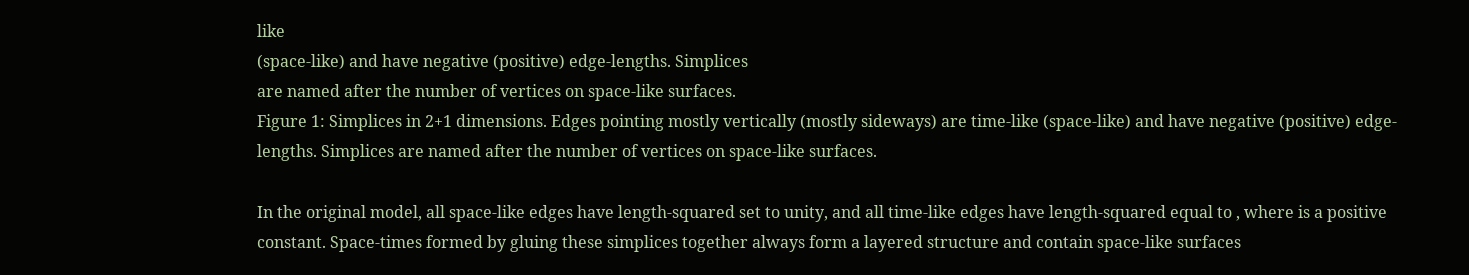like
(space-like) and have negative (positive) edge-lengths. Simplices
are named after the number of vertices on space-like surfaces.
Figure 1: Simplices in 2+1 dimensions. Edges pointing mostly vertically (mostly sideways) are time-like (space-like) and have negative (positive) edge-lengths. Simplices are named after the number of vertices on space-like surfaces.

In the original model, all space-like edges have length-squared set to unity, and all time-like edges have length-squared equal to , where is a positive constant. Space-times formed by gluing these simplices together always form a layered structure and contain space-like surfaces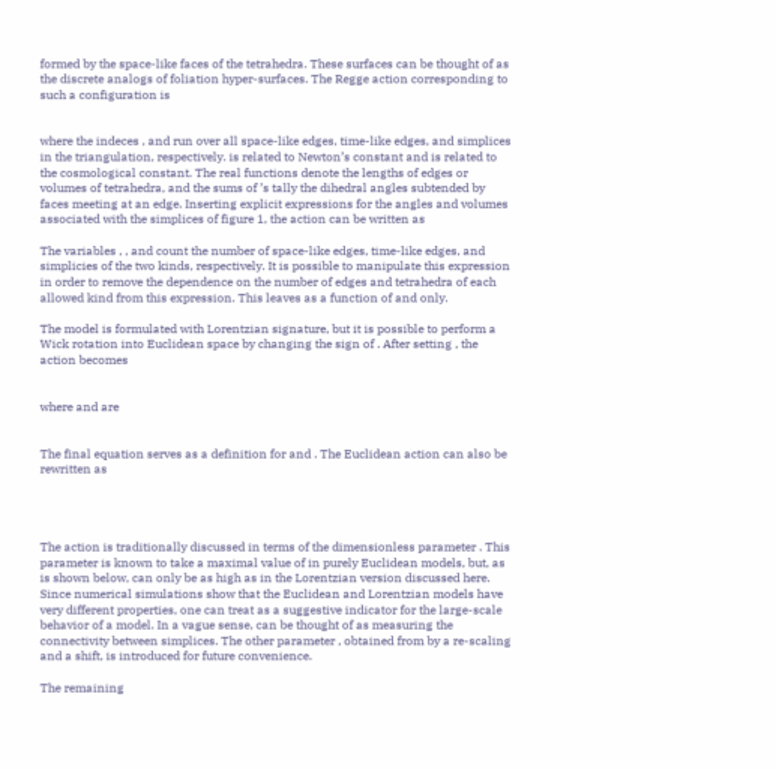formed by the space-like faces of the tetrahedra. These surfaces can be thought of as the discrete analogs of foliation hyper-surfaces. The Regge action corresponding to such a configuration is


where the indeces , and run over all space-like edges, time-like edges, and simplices in the triangulation, respectively. is related to Newton’s constant and is related to the cosmological constant. The real functions denote the lengths of edges or volumes of tetrahedra, and the sums of ’s tally the dihedral angles subtended by faces meeting at an edge. Inserting explicit expressions for the angles and volumes associated with the simplices of figure 1, the action can be written as

The variables , , and count the number of space-like edges, time-like edges, and simplicies of the two kinds, respectively. It is possible to manipulate this expression in order to remove the dependence on the number of edges and tetrahedra of each allowed kind from this expression. This leaves as a function of and only.

The model is formulated with Lorentzian signature, but it is possible to perform a Wick rotation into Euclidean space by changing the sign of . After setting , the action becomes


where and are


The final equation serves as a definition for and . The Euclidean action can also be rewritten as




The action is traditionally discussed in terms of the dimensionless parameter . This parameter is known to take a maximal value of in purely Euclidean models, but, as is shown below, can only be as high as in the Lorentzian version discussed here. Since numerical simulations show that the Euclidean and Lorentzian models have very different properties, one can treat as a suggestive indicator for the large-scale behavior of a model. In a vague sense, can be thought of as measuring the connectivity between simplices. The other parameter , obtained from by a re-scaling and a shift, is introduced for future convenience.

The remaining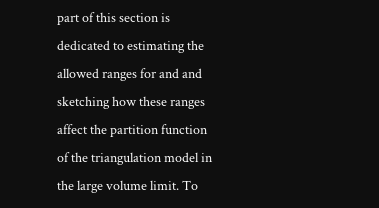part of this section is dedicated to estimating the allowed ranges for and and sketching how these ranges affect the partition function of the triangulation model in the large volume limit. To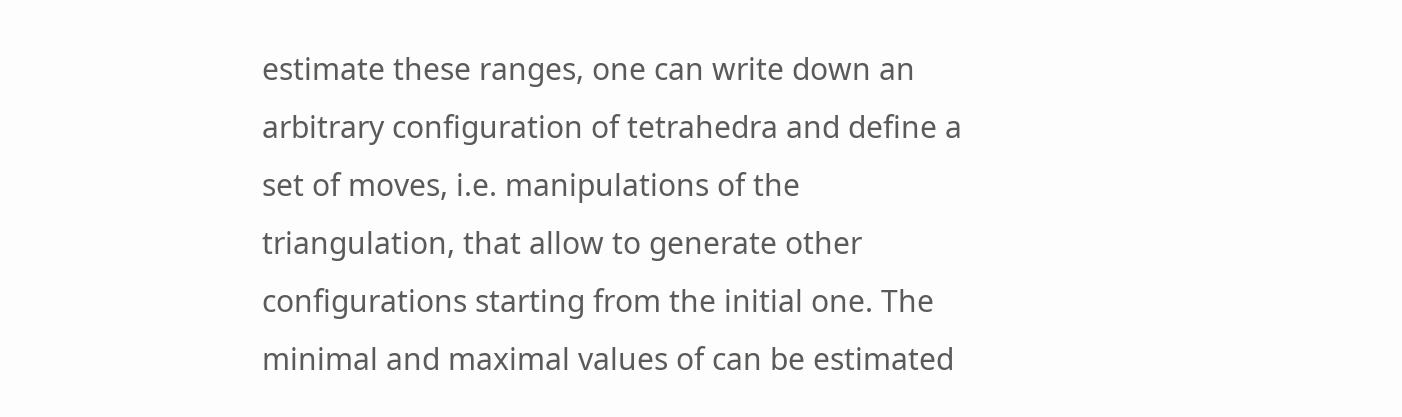estimate these ranges, one can write down an arbitrary configuration of tetrahedra and define a set of moves, i.e. manipulations of the triangulation, that allow to generate other configurations starting from the initial one. The minimal and maximal values of can be estimated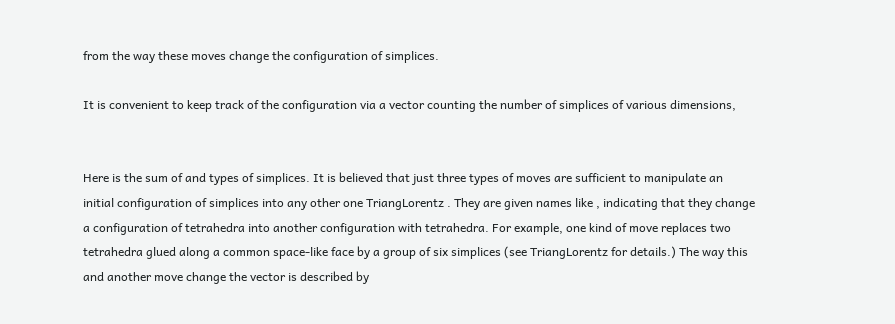from the way these moves change the configuration of simplices.

It is convenient to keep track of the configuration via a vector counting the number of simplices of various dimensions,


Here is the sum of and types of simplices. It is believed that just three types of moves are sufficient to manipulate an initial configuration of simplices into any other one TriangLorentz . They are given names like , indicating that they change a configuration of tetrahedra into another configuration with tetrahedra. For example, one kind of move replaces two tetrahedra glued along a common space-like face by a group of six simplices (see TriangLorentz for details.) The way this and another move change the vector is described by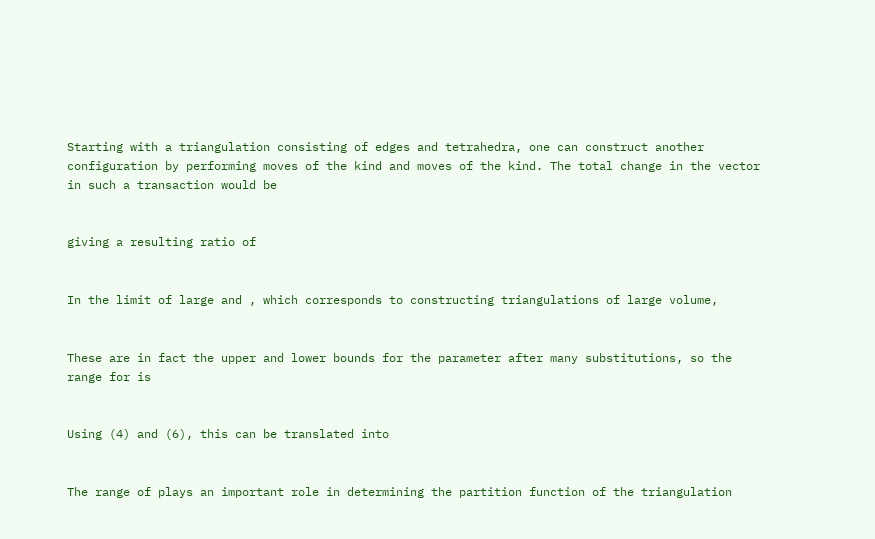Starting with a triangulation consisting of edges and tetrahedra, one can construct another configuration by performing moves of the kind and moves of the kind. The total change in the vector in such a transaction would be


giving a resulting ratio of


In the limit of large and , which corresponds to constructing triangulations of large volume,


These are in fact the upper and lower bounds for the parameter after many substitutions, so the range for is


Using (4) and (6), this can be translated into


The range of plays an important role in determining the partition function of the triangulation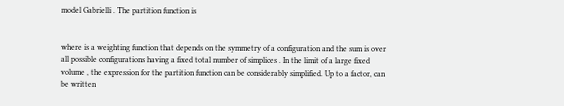model Gabrielli . The partition function is


where is a weighting function that depends on the symmetry of a configuration and the sum is over all possible configurations having a fixed total number of simplices . In the limit of a large fixed volume , the expression for the partition function can be considerably simplified. Up to a factor, can be written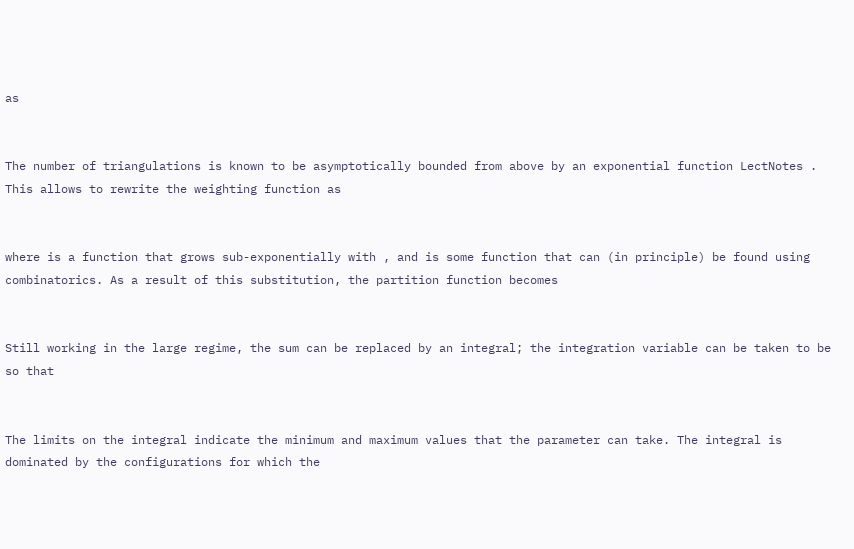as


The number of triangulations is known to be asymptotically bounded from above by an exponential function LectNotes . This allows to rewrite the weighting function as


where is a function that grows sub-exponentially with , and is some function that can (in principle) be found using combinatorics. As a result of this substitution, the partition function becomes


Still working in the large regime, the sum can be replaced by an integral; the integration variable can be taken to be so that


The limits on the integral indicate the minimum and maximum values that the parameter can take. The integral is dominated by the configurations for which the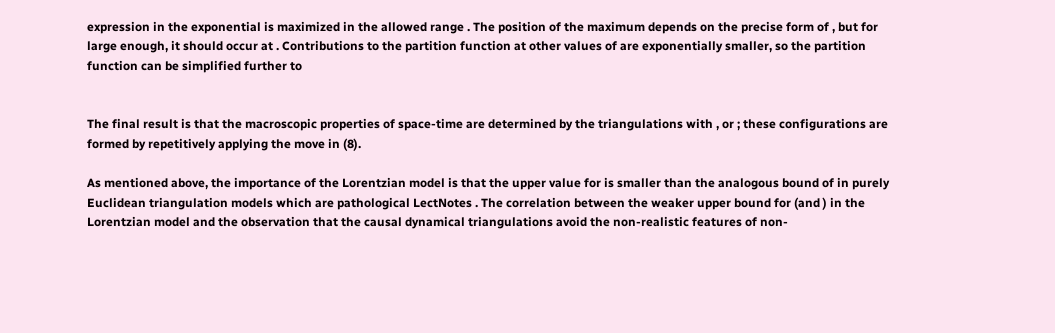expression in the exponential is maximized in the allowed range . The position of the maximum depends on the precise form of , but for large enough, it should occur at . Contributions to the partition function at other values of are exponentially smaller, so the partition function can be simplified further to


The final result is that the macroscopic properties of space-time are determined by the triangulations with , or ; these configurations are formed by repetitively applying the move in (8).

As mentioned above, the importance of the Lorentzian model is that the upper value for is smaller than the analogous bound of in purely Euclidean triangulation models which are pathological LectNotes . The correlation between the weaker upper bound for (and ) in the Lorentzian model and the observation that the causal dynamical triangulations avoid the non-realistic features of non-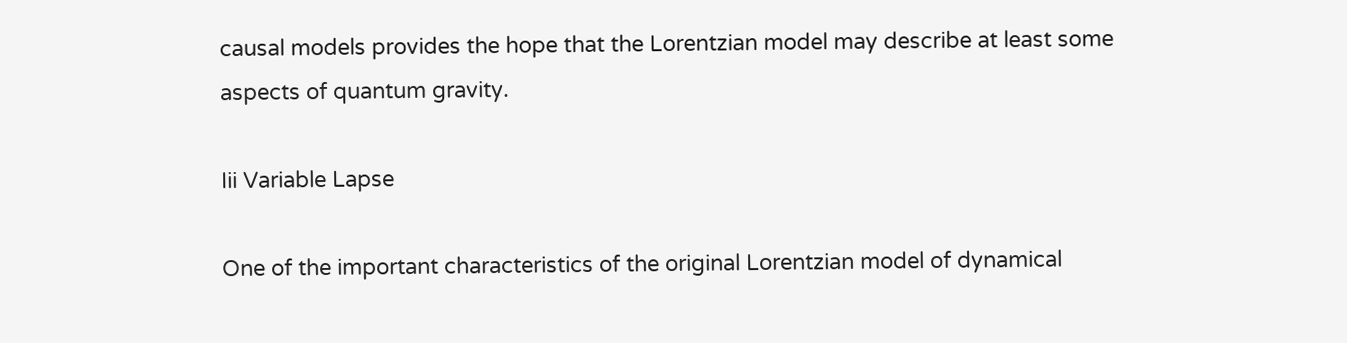causal models provides the hope that the Lorentzian model may describe at least some aspects of quantum gravity.

Iii Variable Lapse

One of the important characteristics of the original Lorentzian model of dynamical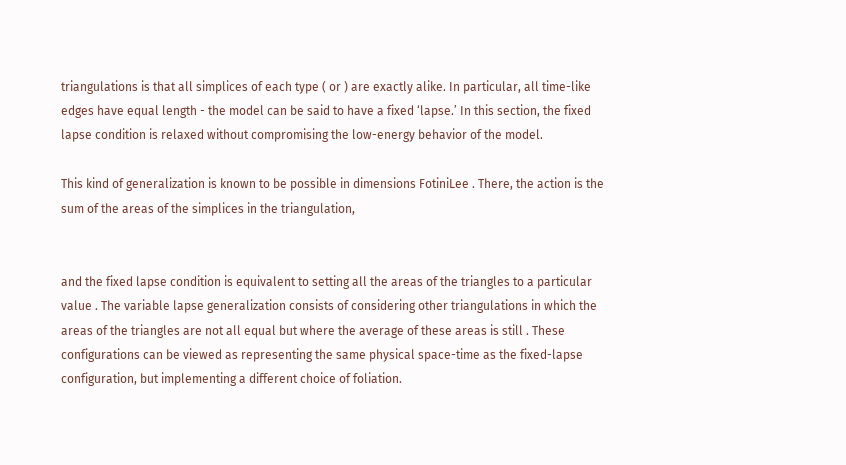triangulations is that all simplices of each type ( or ) are exactly alike. In particular, all time-like edges have equal length - the model can be said to have a fixed ‘lapse.’ In this section, the fixed lapse condition is relaxed without compromising the low-energy behavior of the model.

This kind of generalization is known to be possible in dimensions FotiniLee . There, the action is the sum of the areas of the simplices in the triangulation,


and the fixed lapse condition is equivalent to setting all the areas of the triangles to a particular value . The variable lapse generalization consists of considering other triangulations in which the areas of the triangles are not all equal but where the average of these areas is still . These configurations can be viewed as representing the same physical space-time as the fixed-lapse configuration, but implementing a different choice of foliation.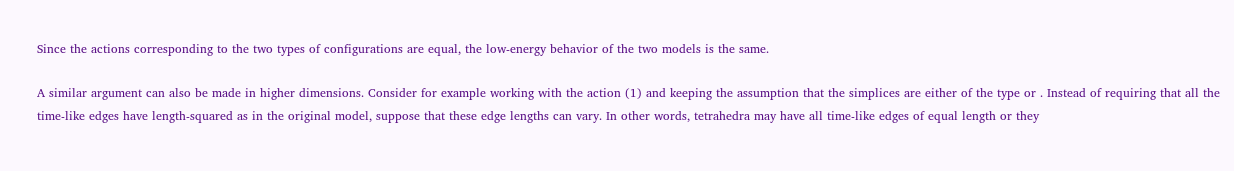Since the actions corresponding to the two types of configurations are equal, the low-energy behavior of the two models is the same.

A similar argument can also be made in higher dimensions. Consider for example working with the action (1) and keeping the assumption that the simplices are either of the type or . Instead of requiring that all the time-like edges have length-squared as in the original model, suppose that these edge lengths can vary. In other words, tetrahedra may have all time-like edges of equal length or they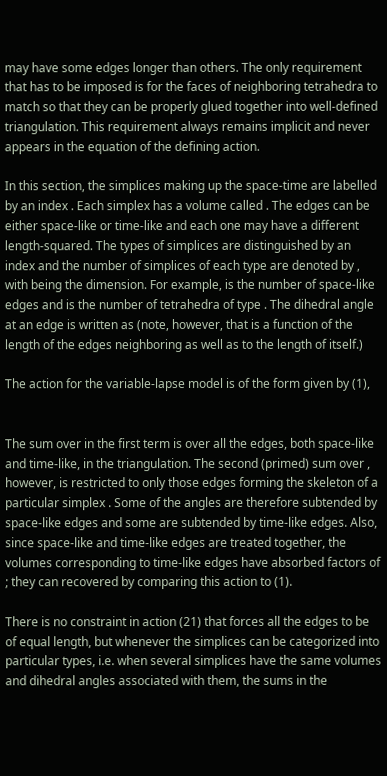may have some edges longer than others. The only requirement that has to be imposed is for the faces of neighboring tetrahedra to match so that they can be properly glued together into well-defined triangulation. This requirement always remains implicit and never appears in the equation of the defining action.

In this section, the simplices making up the space-time are labelled by an index . Each simplex has a volume called . The edges can be either space-like or time-like and each one may have a different length-squared. The types of simplices are distinguished by an index and the number of simplices of each type are denoted by , with being the dimension. For example, is the number of space-like edges and is the number of tetrahedra of type . The dihedral angle at an edge is written as (note, however, that is a function of the length of the edges neighboring as well as to the length of itself.)

The action for the variable-lapse model is of the form given by (1),


The sum over in the first term is over all the edges, both space-like and time-like, in the triangulation. The second (primed) sum over , however, is restricted to only those edges forming the skeleton of a particular simplex . Some of the angles are therefore subtended by space-like edges and some are subtended by time-like edges. Also, since space-like and time-like edges are treated together, the volumes corresponding to time-like edges have absorbed factors of ; they can recovered by comparing this action to (1).

There is no constraint in action (21) that forces all the edges to be of equal length, but whenever the simplices can be categorized into particular types, i.e. when several simplices have the same volumes and dihedral angles associated with them, the sums in the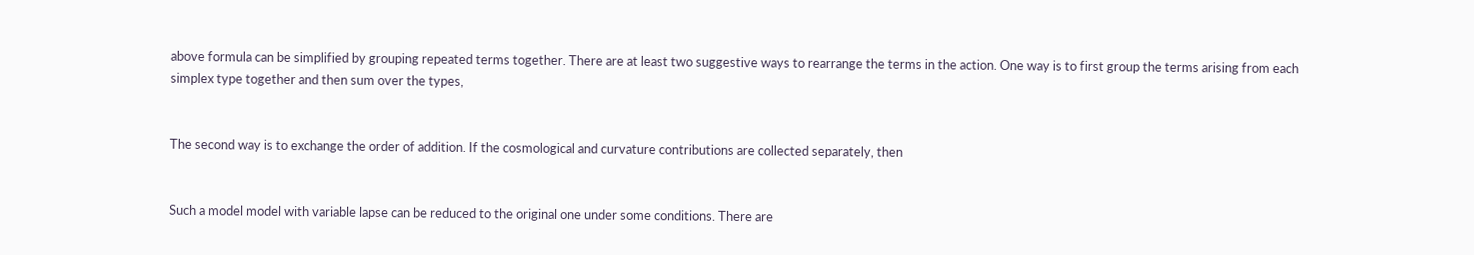above formula can be simplified by grouping repeated terms together. There are at least two suggestive ways to rearrange the terms in the action. One way is to first group the terms arising from each simplex type together and then sum over the types,


The second way is to exchange the order of addition. If the cosmological and curvature contributions are collected separately, then


Such a model model with variable lapse can be reduced to the original one under some conditions. There are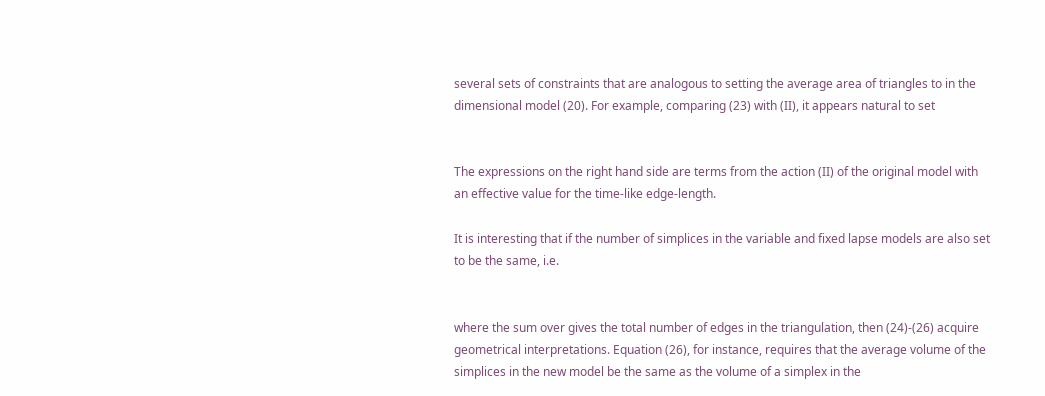several sets of constraints that are analogous to setting the average area of triangles to in the dimensional model (20). For example, comparing (23) with (II), it appears natural to set


The expressions on the right hand side are terms from the action (II) of the original model with an effective value for the time-like edge-length.

It is interesting that if the number of simplices in the variable and fixed lapse models are also set to be the same, i.e.


where the sum over gives the total number of edges in the triangulation, then (24)-(26) acquire geometrical interpretations. Equation (26), for instance, requires that the average volume of the simplices in the new model be the same as the volume of a simplex in the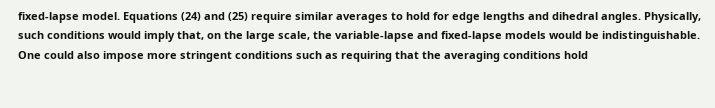fixed-lapse model. Equations (24) and (25) require similar averages to hold for edge lengths and dihedral angles. Physically, such conditions would imply that, on the large scale, the variable-lapse and fixed-lapse models would be indistinguishable. One could also impose more stringent conditions such as requiring that the averaging conditions hold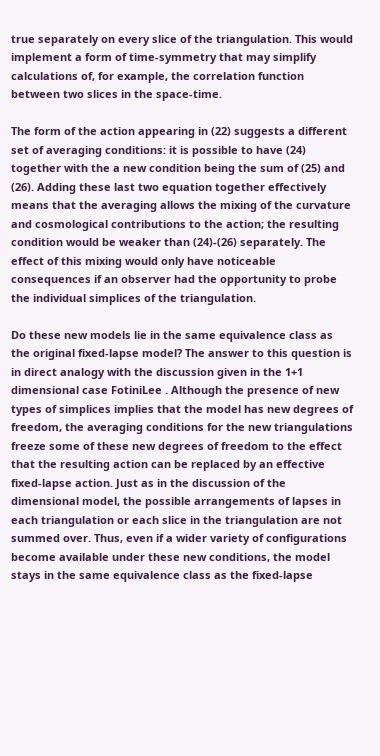true separately on every slice of the triangulation. This would implement a form of time-symmetry that may simplify calculations of, for example, the correlation function between two slices in the space-time.

The form of the action appearing in (22) suggests a different set of averaging conditions: it is possible to have (24) together with the a new condition being the sum of (25) and (26). Adding these last two equation together effectively means that the averaging allows the mixing of the curvature and cosmological contributions to the action; the resulting condition would be weaker than (24)-(26) separately. The effect of this mixing would only have noticeable consequences if an observer had the opportunity to probe the individual simplices of the triangulation.

Do these new models lie in the same equivalence class as the original fixed-lapse model? The answer to this question is in direct analogy with the discussion given in the 1+1 dimensional case FotiniLee . Although the presence of new types of simplices implies that the model has new degrees of freedom, the averaging conditions for the new triangulations freeze some of these new degrees of freedom to the effect that the resulting action can be replaced by an effective fixed-lapse action. Just as in the discussion of the dimensional model, the possible arrangements of lapses in each triangulation or each slice in the triangulation are not summed over. Thus, even if a wider variety of configurations become available under these new conditions, the model stays in the same equivalence class as the fixed-lapse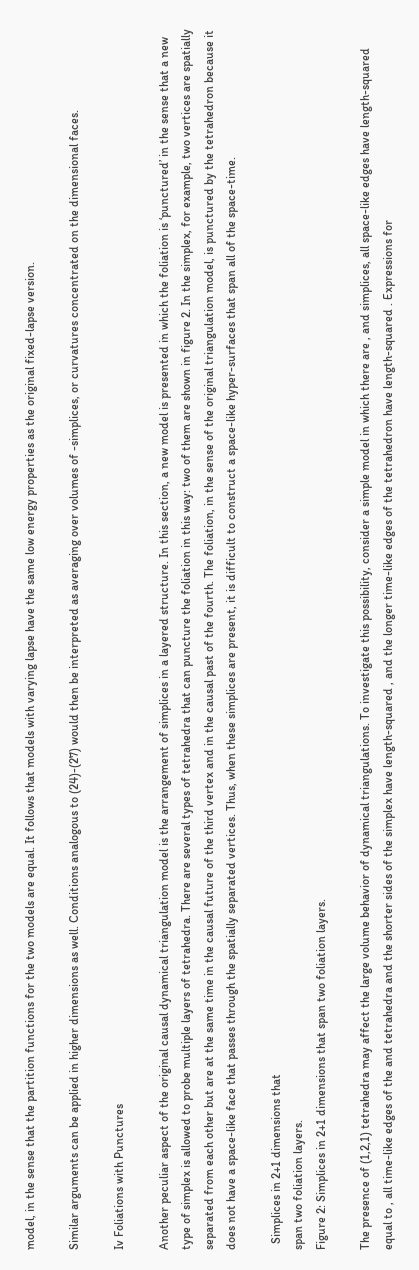model, in the sense that the partition functions for the two models are equal. It follows that models with varying lapse have the same low energy properties as the original fixed-lapse version.

Similar arguments can be applied in higher dimensions as well. Conditions analogous to (24)-(27) would then be interpreted as averaging over volumes of -simplices, or curvatures concentrated on the dimensional faces.

Iv Foliations with Punctures

Another peculiar aspect of the original causal dynamical triangulation model is the arrangement of simplices in a layered structure. In this section, a new model is presented in which the foliation is ‘punctured’ in the sense that a new type of simplex is allowed to probe multiple layers of tetrahedra. There are several types of tetrahedra that can puncture the foliation in this way: two of them are shown in figure 2. In the simplex, for example, two vertices are spatially separated from each other but are at the same time in the causal future of the third vertex and in the causal past of the fourth. The foliation, in the sense of the original triangulation model, is punctured by the tetrahedron because it does not have a space-like face that passes through the spatially separated vertices. Thus, when these simplices are present, it is difficult to construct a space-like hyper-surfaces that span all of the space-time.

  Simplices in 2+1 dimensions that
span two foliation layers.
Figure 2: Simplices in 2+1 dimensions that span two foliation layers.

The presence of (1,2,1) tetrahedra may affect the large volume behavior of dynamical triangulations. To investigate this possibility, consider a simple model in which there are , and simplices, all space-like edges have length-squared equal to , all time-like edges of the and tetrahedra and the shorter sides of the simplex have length-squared , and the longer time-like edges of the tetrahedron have length-squared . Expressions for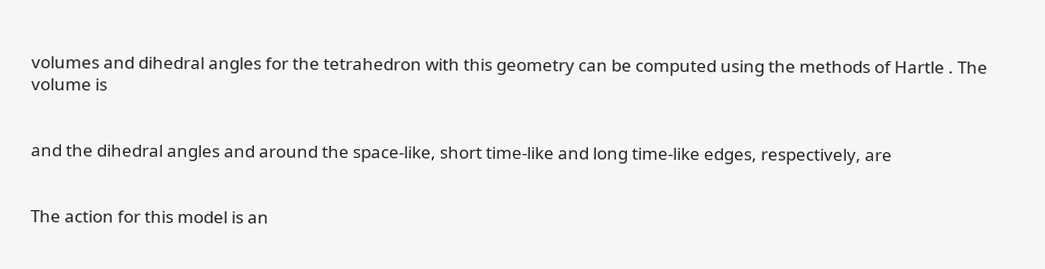volumes and dihedral angles for the tetrahedron with this geometry can be computed using the methods of Hartle . The volume is


and the dihedral angles and around the space-like, short time-like and long time-like edges, respectively, are


The action for this model is an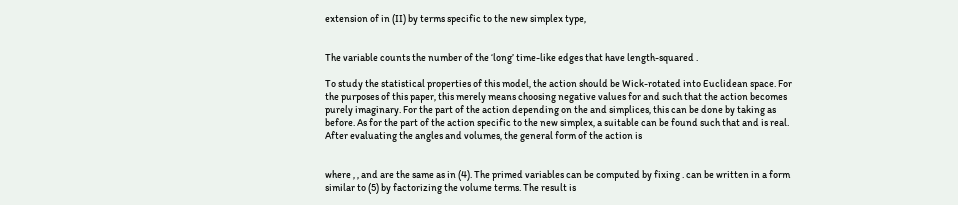extension of in (II) by terms specific to the new simplex type,


The variable counts the number of the ‘long’ time-like edges that have length-squared .

To study the statistical properties of this model, the action should be Wick-rotated into Euclidean space. For the purposes of this paper, this merely means choosing negative values for and such that the action becomes purely imaginary. For the part of the action depending on the and simplices, this can be done by taking as before. As for the part of the action specific to the new simplex, a suitable can be found such that and is real. After evaluating the angles and volumes, the general form of the action is


where , , and are the same as in (4). The primed variables can be computed by fixing . can be written in a form similar to (5) by factorizing the volume terms. The result is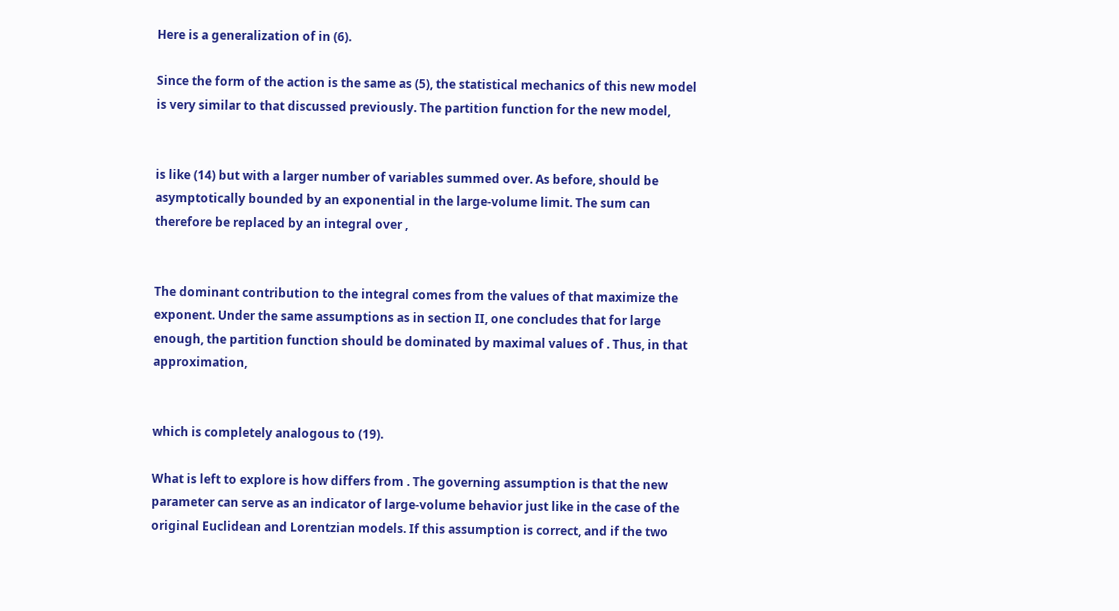Here is a generalization of in (6).

Since the form of the action is the same as (5), the statistical mechanics of this new model is very similar to that discussed previously. The partition function for the new model,


is like (14) but with a larger number of variables summed over. As before, should be asymptotically bounded by an exponential in the large-volume limit. The sum can therefore be replaced by an integral over ,


The dominant contribution to the integral comes from the values of that maximize the exponent. Under the same assumptions as in section II, one concludes that for large enough, the partition function should be dominated by maximal values of . Thus, in that approximation,


which is completely analogous to (19).

What is left to explore is how differs from . The governing assumption is that the new parameter can serve as an indicator of large-volume behavior just like in the case of the original Euclidean and Lorentzian models. If this assumption is correct, and if the two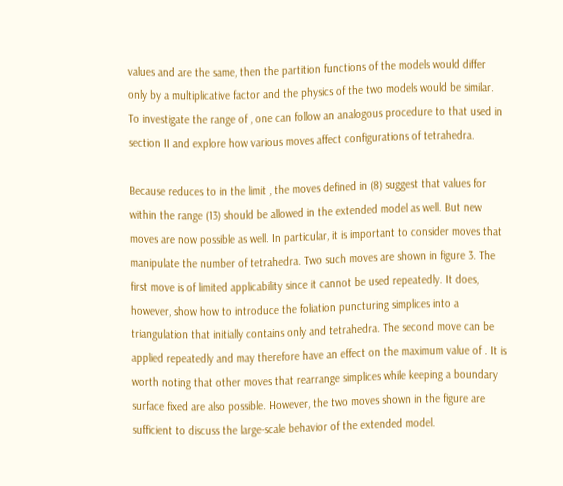values and are the same, then the partition functions of the models would differ only by a multiplicative factor and the physics of the two models would be similar. To investigate the range of , one can follow an analogous procedure to that used in section II and explore how various moves affect configurations of tetrahedra.

Because reduces to in the limit , the moves defined in (8) suggest that values for within the range (13) should be allowed in the extended model as well. But new moves are now possible as well. In particular, it is important to consider moves that manipulate the number of tetrahedra. Two such moves are shown in figure 3. The first move is of limited applicability since it cannot be used repeatedly. It does, however, show how to introduce the foliation puncturing simplices into a triangulation that initially contains only and tetrahedra. The second move can be applied repeatedly and may therefore have an effect on the maximum value of . It is worth noting that other moves that rearrange simplices while keeping a boundary surface fixed are also possible. However, the two moves shown in the figure are sufficient to discuss the large-scale behavior of the extended model.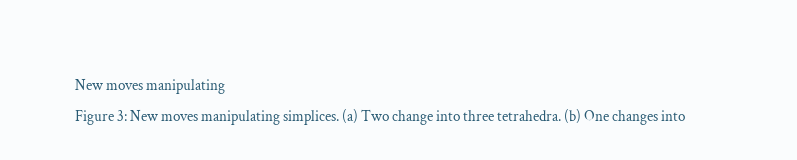New moves manipulating
Figure 3: New moves manipulating simplices. (a) Two change into three tetrahedra. (b) One changes into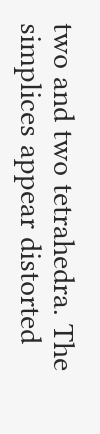two and two tetrahedra. The simplices appear distorted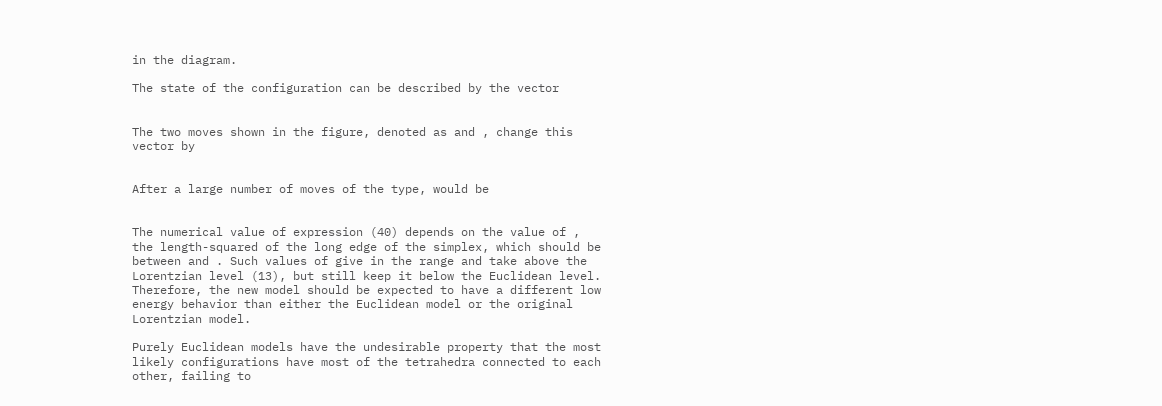in the diagram.

The state of the configuration can be described by the vector


The two moves shown in the figure, denoted as and , change this vector by


After a large number of moves of the type, would be


The numerical value of expression (40) depends on the value of , the length-squared of the long edge of the simplex, which should be between and . Such values of give in the range and take above the Lorentzian level (13), but still keep it below the Euclidean level. Therefore, the new model should be expected to have a different low energy behavior than either the Euclidean model or the original Lorentzian model.

Purely Euclidean models have the undesirable property that the most likely configurations have most of the tetrahedra connected to each other, failing to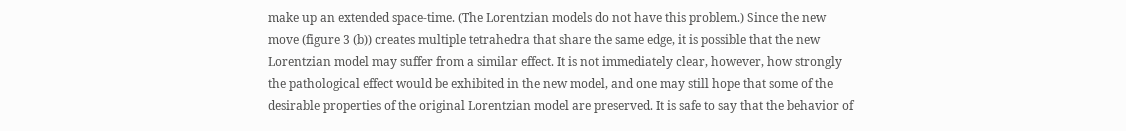make up an extended space-time. (The Lorentzian models do not have this problem.) Since the new move (figure 3 (b)) creates multiple tetrahedra that share the same edge, it is possible that the new Lorentzian model may suffer from a similar effect. It is not immediately clear, however, how strongly the pathological effect would be exhibited in the new model, and one may still hope that some of the desirable properties of the original Lorentzian model are preserved. It is safe to say that the behavior of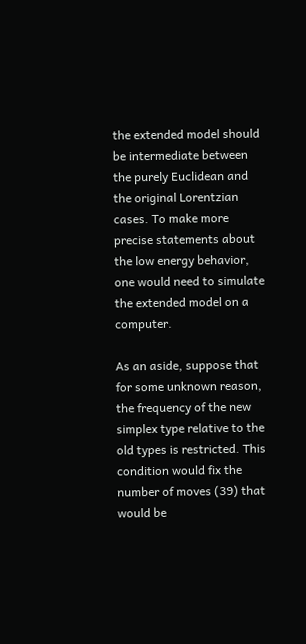the extended model should be intermediate between the purely Euclidean and the original Lorentzian cases. To make more precise statements about the low energy behavior, one would need to simulate the extended model on a computer.

As an aside, suppose that for some unknown reason, the frequency of the new simplex type relative to the old types is restricted. This condition would fix the number of moves (39) that would be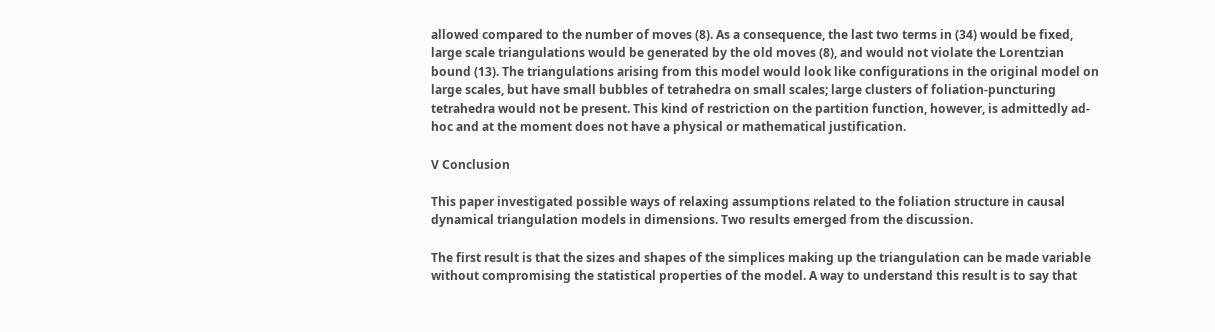allowed compared to the number of moves (8). As a consequence, the last two terms in (34) would be fixed, large scale triangulations would be generated by the old moves (8), and would not violate the Lorentzian bound (13). The triangulations arising from this model would look like configurations in the original model on large scales, but have small bubbles of tetrahedra on small scales; large clusters of foliation-puncturing tetrahedra would not be present. This kind of restriction on the partition function, however, is admittedly ad-hoc and at the moment does not have a physical or mathematical justification.

V Conclusion

This paper investigated possible ways of relaxing assumptions related to the foliation structure in causal dynamical triangulation models in dimensions. Two results emerged from the discussion.

The first result is that the sizes and shapes of the simplices making up the triangulation can be made variable without compromising the statistical properties of the model. A way to understand this result is to say that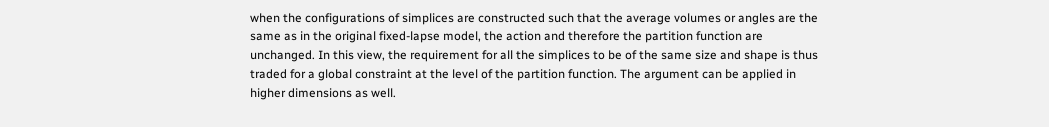when the configurations of simplices are constructed such that the average volumes or angles are the same as in the original fixed-lapse model, the action and therefore the partition function are unchanged. In this view, the requirement for all the simplices to be of the same size and shape is thus traded for a global constraint at the level of the partition function. The argument can be applied in higher dimensions as well.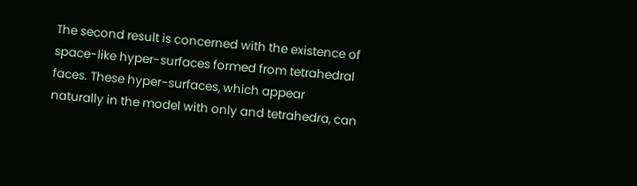The second result is concerned with the existence of space-like hyper-surfaces formed from tetrahedral faces. These hyper-surfaces, which appear naturally in the model with only and tetrahedra, can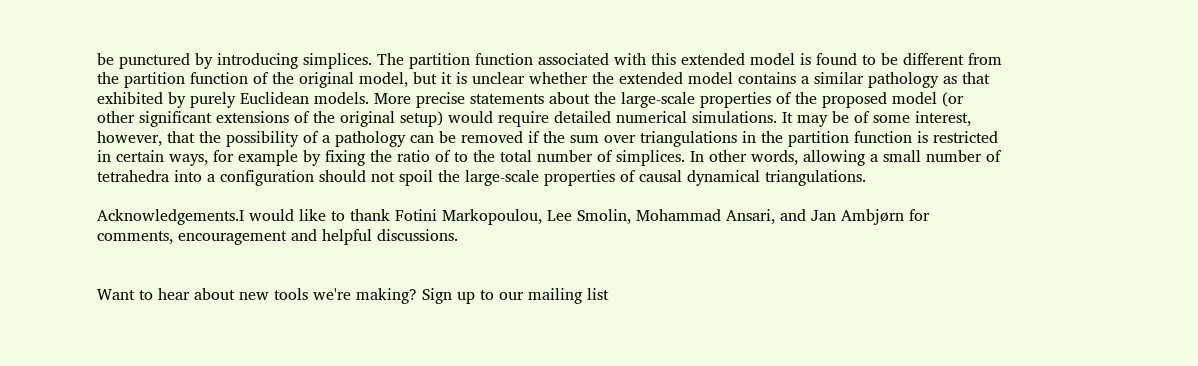be punctured by introducing simplices. The partition function associated with this extended model is found to be different from the partition function of the original model, but it is unclear whether the extended model contains a similar pathology as that exhibited by purely Euclidean models. More precise statements about the large-scale properties of the proposed model (or other significant extensions of the original setup) would require detailed numerical simulations. It may be of some interest, however, that the possibility of a pathology can be removed if the sum over triangulations in the partition function is restricted in certain ways, for example by fixing the ratio of to the total number of simplices. In other words, allowing a small number of tetrahedra into a configuration should not spoil the large-scale properties of causal dynamical triangulations.

Acknowledgements.I would like to thank Fotini Markopoulou, Lee Smolin, Mohammad Ansari, and Jan Ambjørn for comments, encouragement and helpful discussions.


Want to hear about new tools we're making? Sign up to our mailing list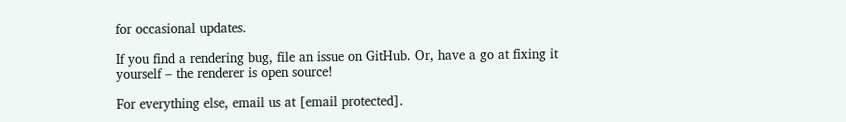for occasional updates.

If you find a rendering bug, file an issue on GitHub. Or, have a go at fixing it yourself – the renderer is open source!

For everything else, email us at [email protected].